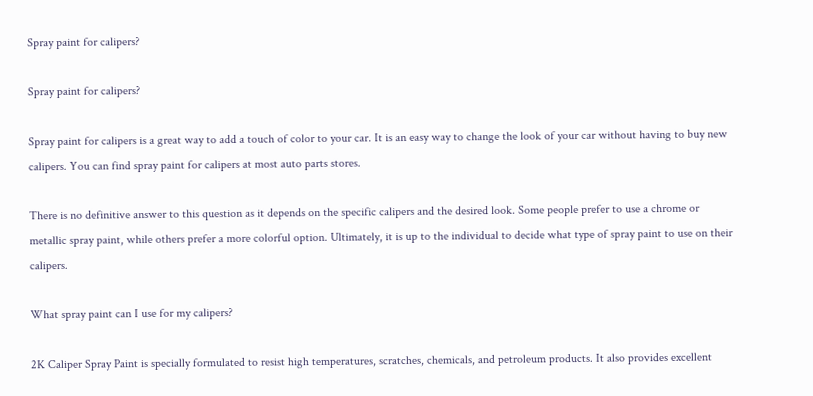Spray paint for calipers?

Spray paint for calipers?

Spray paint for calipers is a great way to add a touch of color to your car. It is an easy way to change the look of your car without having to buy new calipers. You can find spray paint for calipers at most auto parts stores.

There is no definitive answer to this question as it depends on the specific calipers and the desired look. Some people prefer to use a chrome or metallic spray paint, while others prefer a more colorful option. Ultimately, it is up to the individual to decide what type of spray paint to use on their calipers.

What spray paint can I use for my calipers?

2K Caliper Spray Paint is specially formulated to resist high temperatures, scratches, chemicals, and petroleum products. It also provides excellent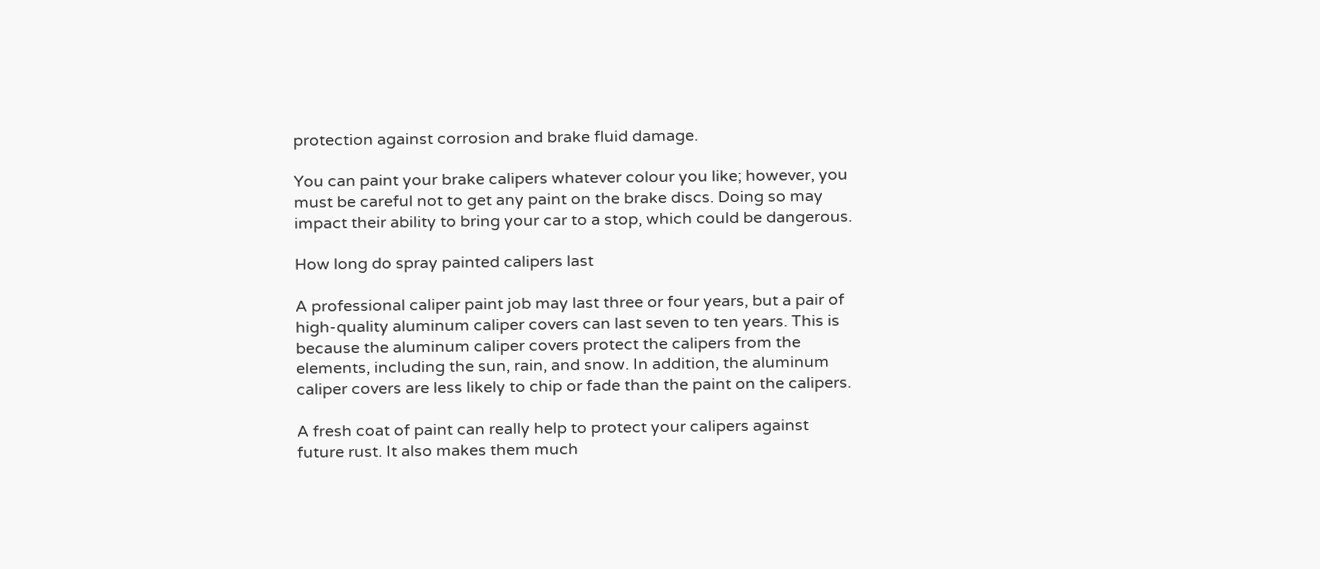protection against corrosion and brake fluid damage.

You can paint your brake calipers whatever colour you like; however, you must be careful not to get any paint on the brake discs. Doing so may impact their ability to bring your car to a stop, which could be dangerous.

How long do spray painted calipers last

A professional caliper paint job may last three or four years, but a pair of high-quality aluminum caliper covers can last seven to ten years. This is because the aluminum caliper covers protect the calipers from the elements, including the sun, rain, and snow. In addition, the aluminum caliper covers are less likely to chip or fade than the paint on the calipers.

A fresh coat of paint can really help to protect your calipers against future rust. It also makes them much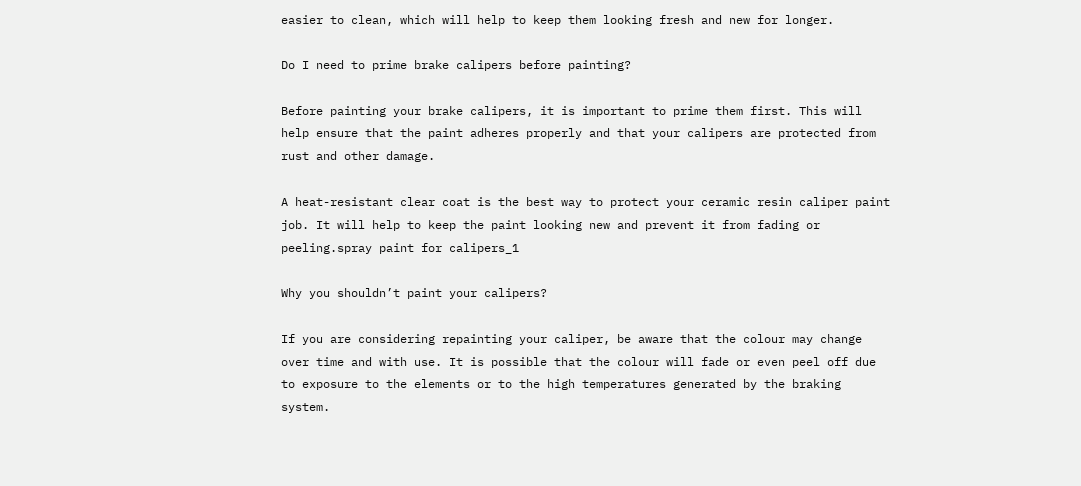easier to clean, which will help to keep them looking fresh and new for longer.

Do I need to prime brake calipers before painting?

Before painting your brake calipers, it is important to prime them first. This will help ensure that the paint adheres properly and that your calipers are protected from rust and other damage.

A heat-resistant clear coat is the best way to protect your ceramic resin caliper paint job. It will help to keep the paint looking new and prevent it from fading or peeling.spray paint for calipers_1

Why you shouldn’t paint your calipers?

If you are considering repainting your caliper, be aware that the colour may change over time and with use. It is possible that the colour will fade or even peel off due to exposure to the elements or to the high temperatures generated by the braking system.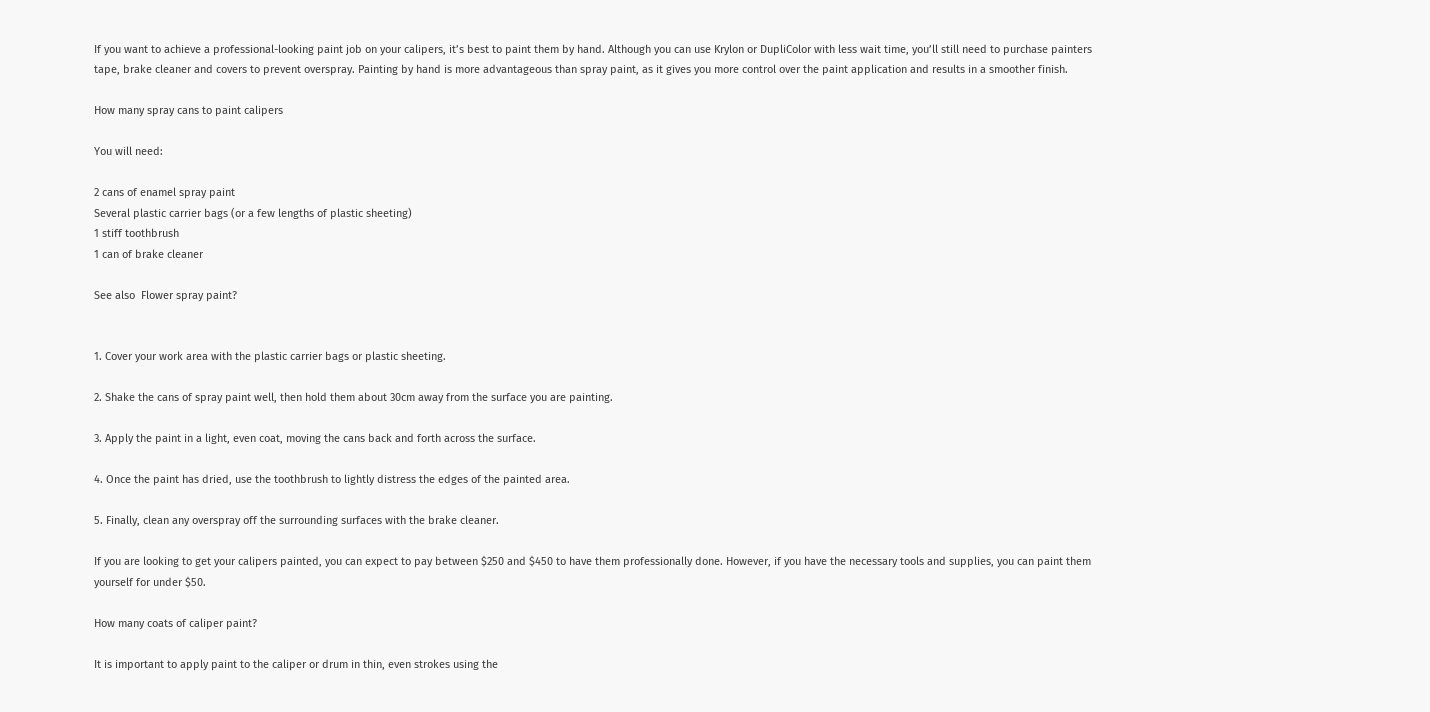If you want to achieve a professional-looking paint job on your calipers, it’s best to paint them by hand. Although you can use Krylon or DupliColor with less wait time, you’ll still need to purchase painters tape, brake cleaner and covers to prevent overspray. Painting by hand is more advantageous than spray paint, as it gives you more control over the paint application and results in a smoother finish.

How many spray cans to paint calipers

You will need:

2 cans of enamel spray paint
Several plastic carrier bags (or a few lengths of plastic sheeting)
1 stiff toothbrush
1 can of brake cleaner

See also  Flower spray paint?


1. Cover your work area with the plastic carrier bags or plastic sheeting.

2. Shake the cans of spray paint well, then hold them about 30cm away from the surface you are painting.

3. Apply the paint in a light, even coat, moving the cans back and forth across the surface.

4. Once the paint has dried, use the toothbrush to lightly distress the edges of the painted area.

5. Finally, clean any overspray off the surrounding surfaces with the brake cleaner.

If you are looking to get your calipers painted, you can expect to pay between $250 and $450 to have them professionally done. However, if you have the necessary tools and supplies, you can paint them yourself for under $50.

How many coats of caliper paint?

It is important to apply paint to the caliper or drum in thin, even strokes using the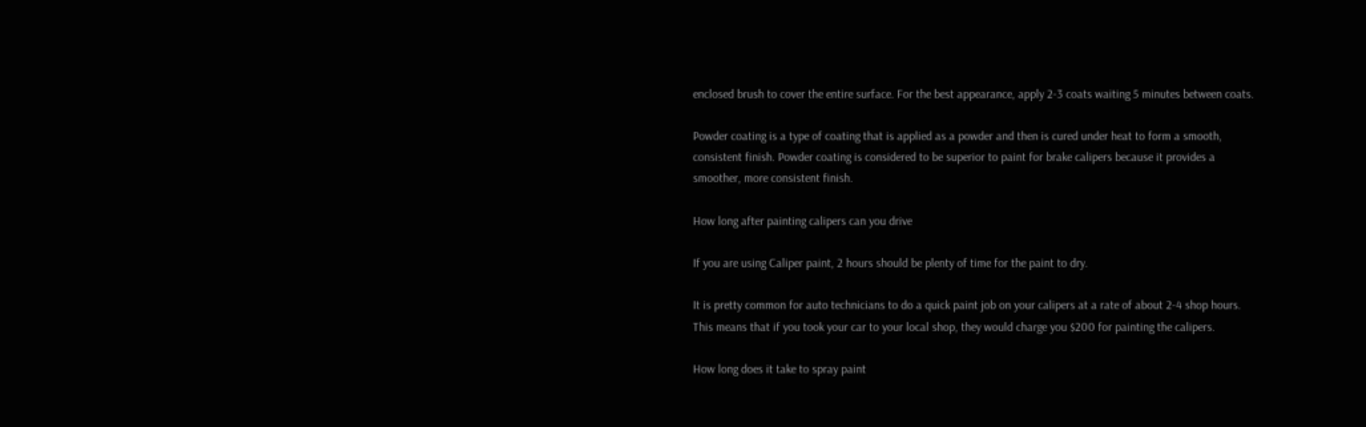enclosed brush to cover the entire surface. For the best appearance, apply 2-3 coats waiting 5 minutes between coats.

Powder coating is a type of coating that is applied as a powder and then is cured under heat to form a smooth, consistent finish. Powder coating is considered to be superior to paint for brake calipers because it provides a smoother, more consistent finish.

How long after painting calipers can you drive

If you are using Caliper paint, 2 hours should be plenty of time for the paint to dry.

It is pretty common for auto technicians to do a quick paint job on your calipers at a rate of about 2-4 shop hours. This means that if you took your car to your local shop, they would charge you $200 for painting the calipers.

How long does it take to spray paint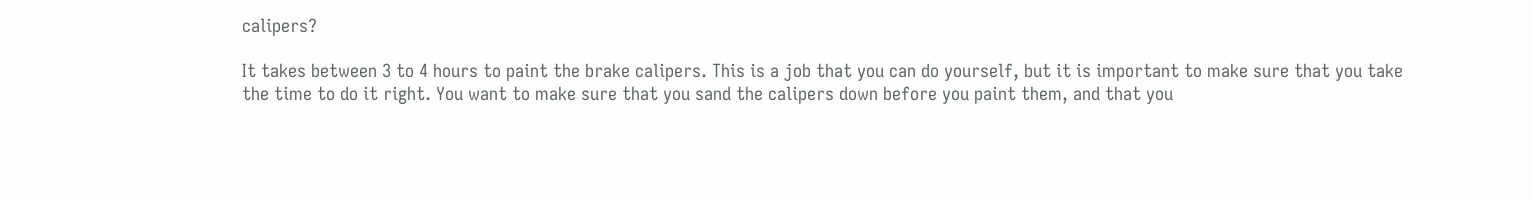calipers?

It takes between 3 to 4 hours to paint the brake calipers. This is a job that you can do yourself, but it is important to make sure that you take the time to do it right. You want to make sure that you sand the calipers down before you paint them, and that you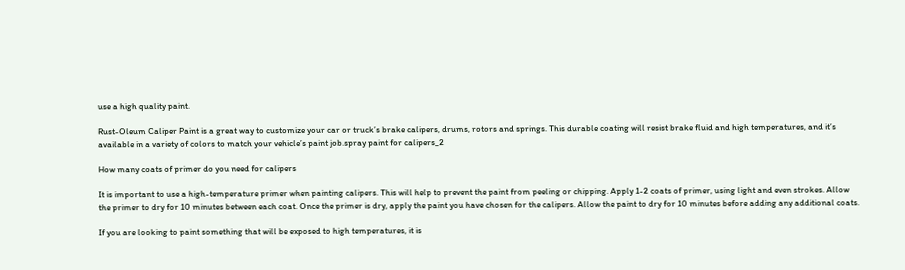use a high quality paint.

Rust-Oleum Caliper Paint is a great way to customize your car or truck’s brake calipers, drums, rotors and springs. This durable coating will resist brake fluid and high temperatures, and it’s available in a variety of colors to match your vehicle’s paint job.spray paint for calipers_2

How many coats of primer do you need for calipers

It is important to use a high-temperature primer when painting calipers. This will help to prevent the paint from peeling or chipping. Apply 1-2 coats of primer, using light and even strokes. Allow the primer to dry for 10 minutes between each coat. Once the primer is dry, apply the paint you have chosen for the calipers. Allow the paint to dry for 10 minutes before adding any additional coats.

If you are looking to paint something that will be exposed to high temperatures, it is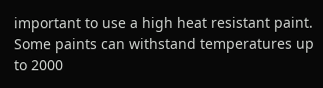important to use a high heat resistant paint. Some paints can withstand temperatures up to 2000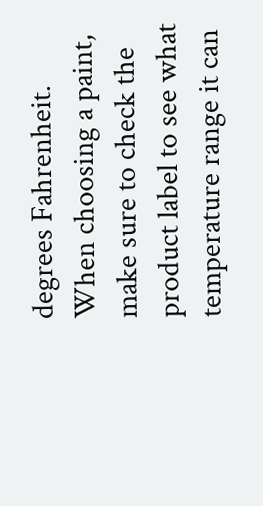degrees Fahrenheit. When choosing a paint, make sure to check the product label to see what temperature range it can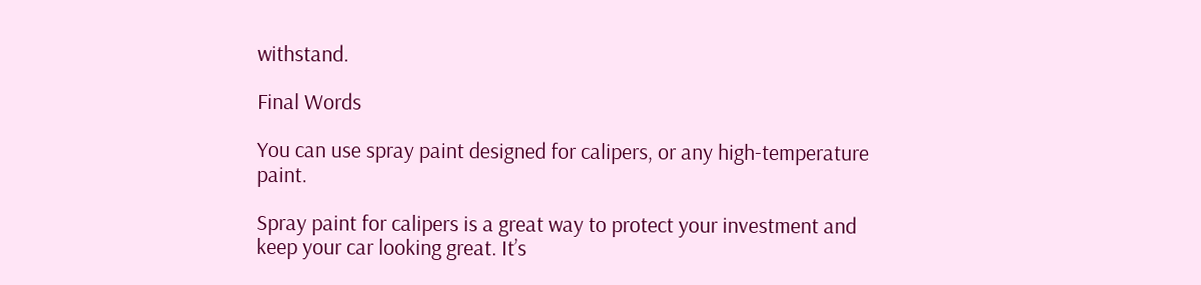withstand.

Final Words

You can use spray paint designed for calipers, or any high-temperature paint.

Spray paint for calipers is a great way to protect your investment and keep your car looking great. It’s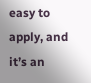easy to apply, and it’s an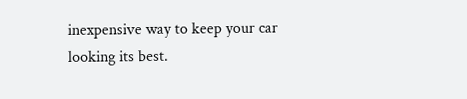inexpensive way to keep your car looking its best.